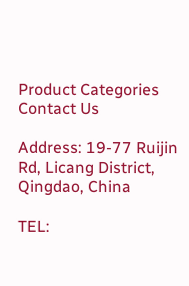Product Categories
Contact Us

Address: 19-77 Ruijin Rd, Licang District, Qingdao, China

TEL: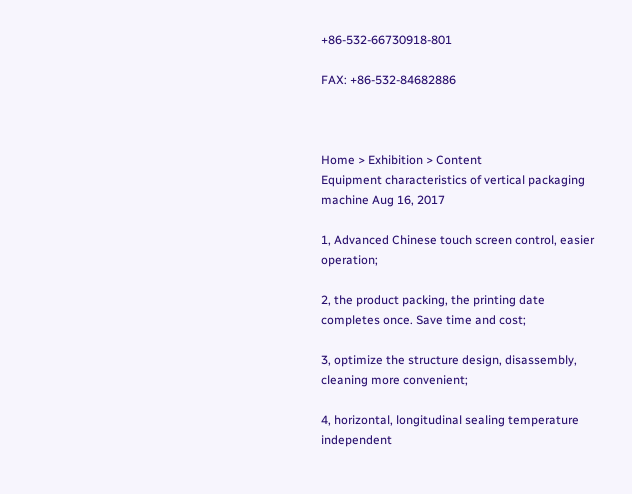+86-532-66730918-801

FAX: +86-532-84682886



Home > Exhibition > Content
Equipment characteristics of vertical packaging machine Aug 16, 2017

1, Advanced Chinese touch screen control, easier operation;

2, the product packing, the printing date completes once. Save time and cost;

3, optimize the structure design, disassembly, cleaning more convenient;

4, horizontal, longitudinal sealing temperature independent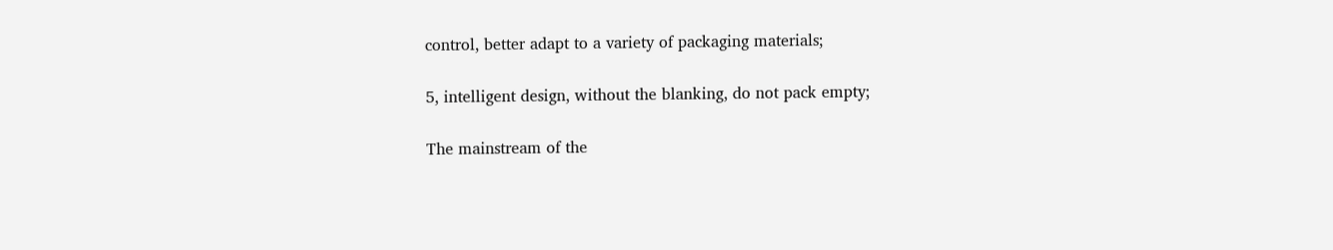control, better adapt to a variety of packaging materials;

5, intelligent design, without the blanking, do not pack empty;

The mainstream of the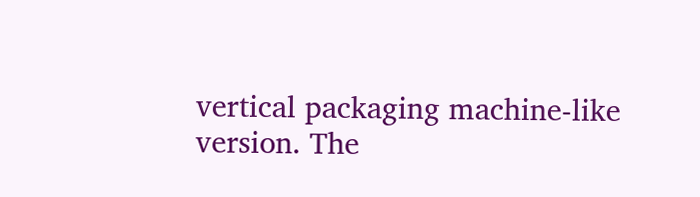vertical packaging machine-like version. The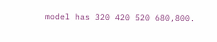model has 320 420 520 680,800.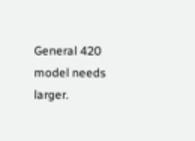General 420 model needs larger.